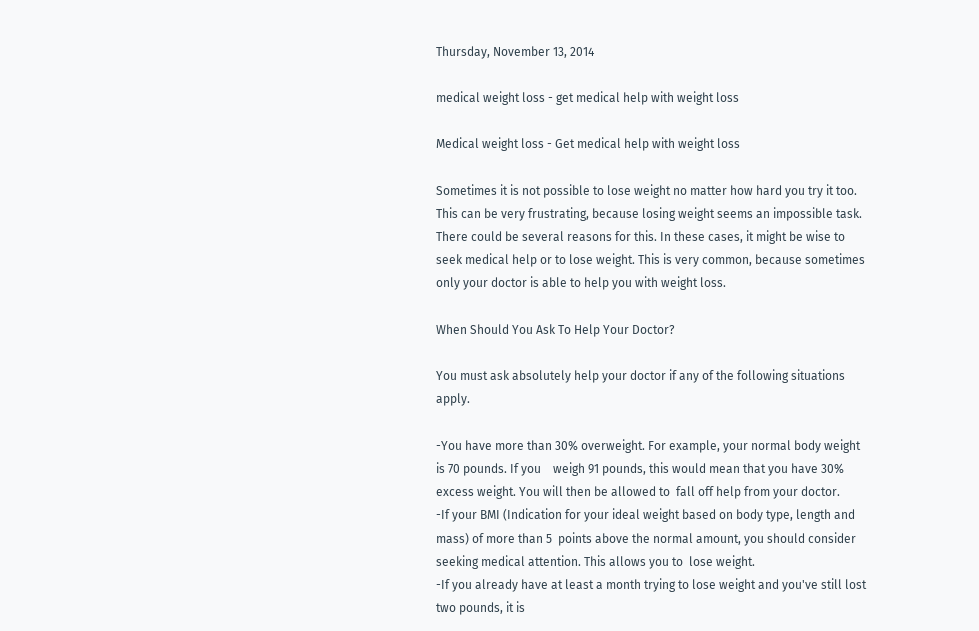Thursday, November 13, 2014

medical weight loss - get medical help with weight loss

Medical weight loss - Get medical help with weight loss

Sometimes it is not possible to lose weight no matter how hard you try it too. This can be very frustrating, because losing weight seems an impossible task. There could be several reasons for this. In these cases, it might be wise to seek medical help or to lose weight. This is very common, because sometimes only your doctor is able to help you with weight loss.

When Should You Ask To Help Your Doctor?

You must ask absolutely help your doctor if any of the following situations apply.

-You have more than 30% overweight. For example, your normal body weight is 70 pounds. If you    weigh 91 pounds, this would mean that you have 30% excess weight. You will then be allowed to  fall off help from your doctor.
-If your BMI (Indication for your ideal weight based on body type, length and mass) of more than 5  points above the normal amount, you should consider seeking medical attention. This allows you to  lose weight.
-If you already have at least a month trying to lose weight and you've still lost two pounds, it is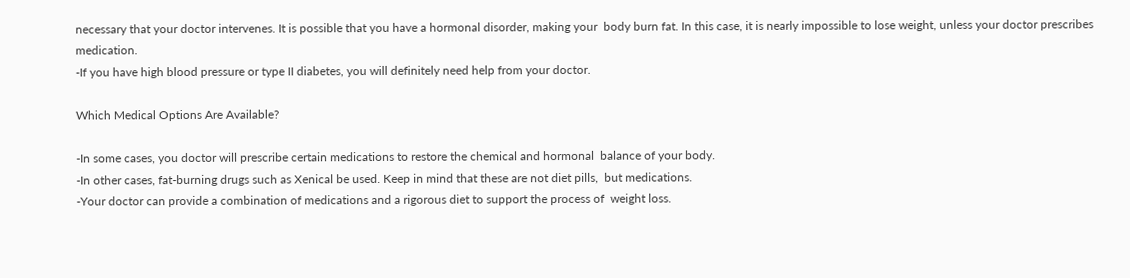necessary that your doctor intervenes. It is possible that you have a hormonal disorder, making your  body burn fat. In this case, it is nearly impossible to lose weight, unless your doctor prescribes  medication.
-If you have high blood pressure or type II diabetes, you will definitely need help from your doctor.

Which Medical Options Are Available?

-In some cases, you doctor will prescribe certain medications to restore the chemical and hormonal  balance of your body.
-In other cases, fat-burning drugs such as Xenical be used. Keep in mind that these are not diet pills,  but medications.
-Your doctor can provide a combination of medications and a rigorous diet to support the process of  weight loss.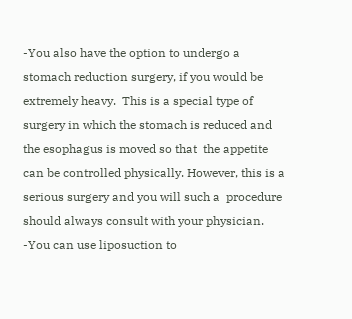-You also have the option to undergo a stomach reduction surgery, if you would be extremely heavy.  This is a special type of surgery in which the stomach is reduced and the esophagus is moved so that  the appetite can be controlled physically. However, this is a serious surgery and you will such a  procedure should always consult with your physician.
-You can use liposuction to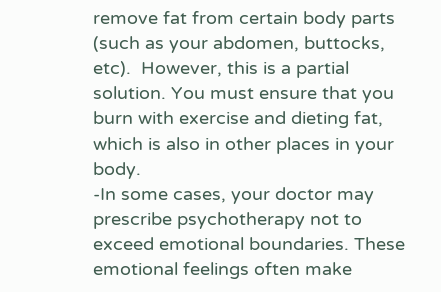remove fat from certain body parts (such as your abdomen, buttocks, etc).  However, this is a partial solution. You must ensure that you burn with exercise and dieting fat,  which is also in other places in your body.
-In some cases, your doctor may prescribe psychotherapy not to exceed emotional boundaries. These  emotional feelings often make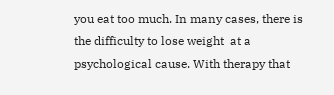you eat too much. In many cases, there is the difficulty to lose weight  at a psychological cause. With therapy that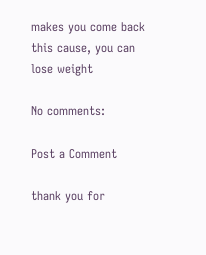makes you come back this cause, you can lose weight

No comments:

Post a Comment

thank you for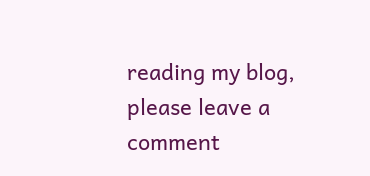reading my blog, please leave a comment